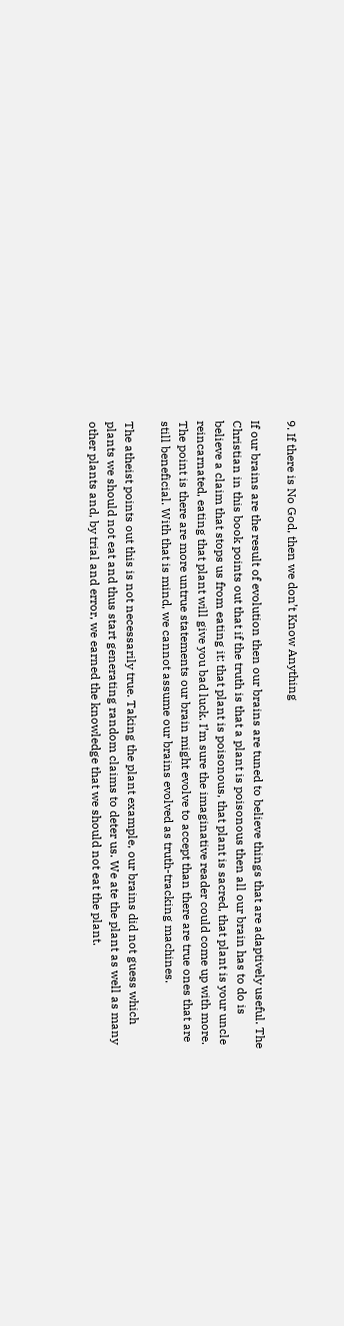9. If there is No God, then we don’t Know Anything

If our brains are the result of evolution then our brains are tuned to believe things that are adaptively useful. The Christian in this book points out that if the truth is that a plant is poisonous then all our brain has to do is believe a claim that stops us from eating it: that plant is poisonous, that plant is sacred, that plant is your uncle reincarnated, eating that plant will give you bad luck. I’m sure the imaginative reader could come up with more. The point is there are more untrue statements our brain might evolve to accept than there are true ones that are still beneficial. With that is mind, we cannot assume our brains evolved as truth-tracking machines.

The atheist points out this is not necessarily true. Taking the plant example, our brains did not guess which plants we should not eat and thus start generating random claims to deter us. We ate the plant as well as many other plants and, by trial and error, we earned the knowledge that we should not eat the plant.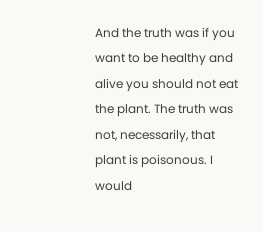And the truth was if you want to be healthy and alive you should not eat the plant. The truth was not, necessarily, that plant is poisonous. I would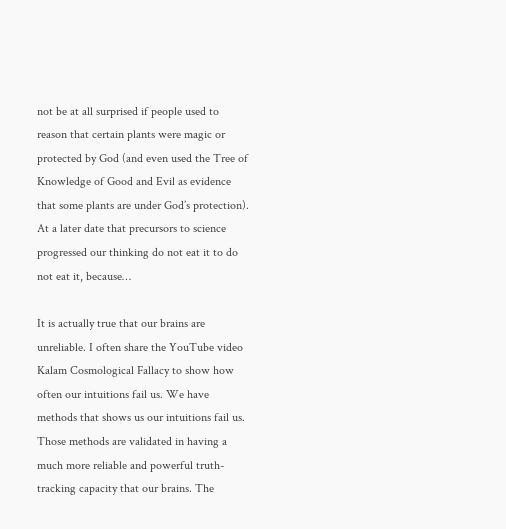not be at all surprised if people used to reason that certain plants were magic or protected by God (and even used the Tree of Knowledge of Good and Evil as evidence that some plants are under God’s protection). At a later date that precursors to science progressed our thinking do not eat it to do not eat it, because…

It is actually true that our brains are unreliable. I often share the YouTube video Kalam Cosmological Fallacy to show how often our intuitions fail us. We have methods that shows us our intuitions fail us. Those methods are validated in having a much more reliable and powerful truth-tracking capacity that our brains. The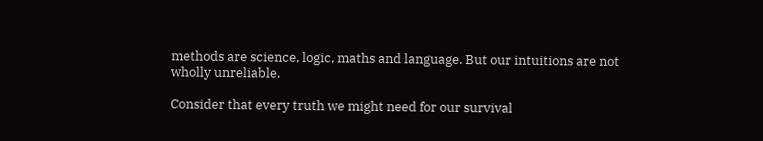methods are science, logic, maths and language. But our intuitions are not wholly unreliable.

Consider that every truth we might need for our survival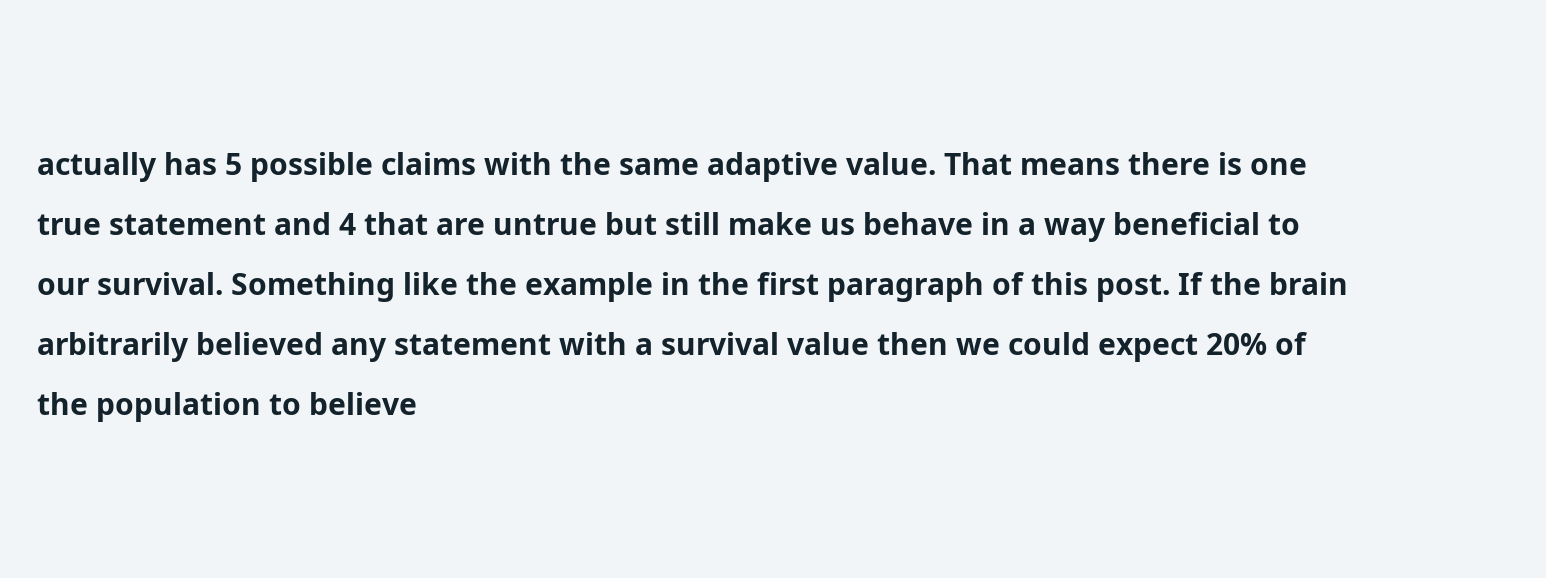actually has 5 possible claims with the same adaptive value. That means there is one true statement and 4 that are untrue but still make us behave in a way beneficial to our survival. Something like the example in the first paragraph of this post. If the brain arbitrarily believed any statement with a survival value then we could expect 20% of the population to believe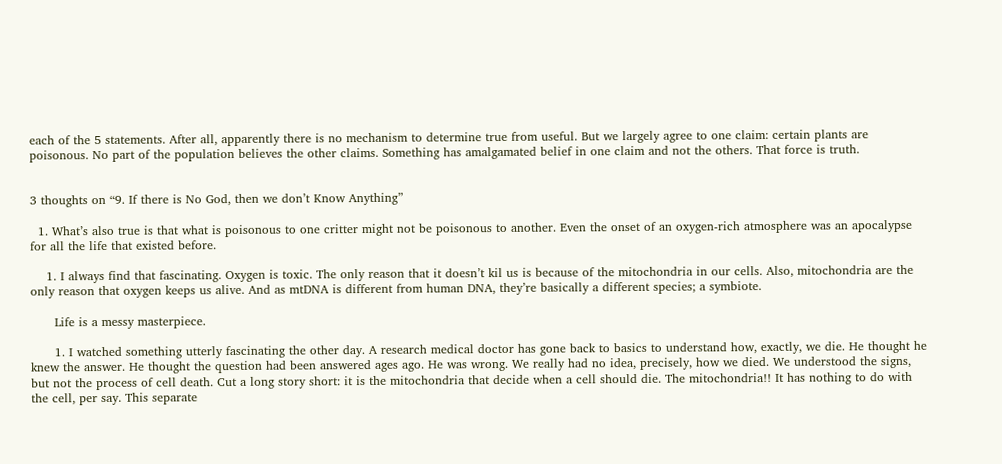each of the 5 statements. After all, apparently there is no mechanism to determine true from useful. But we largely agree to one claim: certain plants are poisonous. No part of the population believes the other claims. Something has amalgamated belief in one claim and not the others. That force is truth.


3 thoughts on “9. If there is No God, then we don’t Know Anything”

  1. What’s also true is that what is poisonous to one critter might not be poisonous to another. Even the onset of an oxygen-rich atmosphere was an apocalypse for all the life that existed before.

    1. I always find that fascinating. Oxygen is toxic. The only reason that it doesn’t kil us is because of the mitochondria in our cells. Also, mitochondria are the only reason that oxygen keeps us alive. And as mtDNA is different from human DNA, they’re basically a different species; a symbiote.

      Life is a messy masterpiece.

      1. I watched something utterly fascinating the other day. A research medical doctor has gone back to basics to understand how, exactly, we die. He thought he knew the answer. He thought the question had been answered ages ago. He was wrong. We really had no idea, precisely, how we died. We understood the signs, but not the process of cell death. Cut a long story short: it is the mitochondria that decide when a cell should die. The mitochondria!! It has nothing to do with the cell, per say. This separate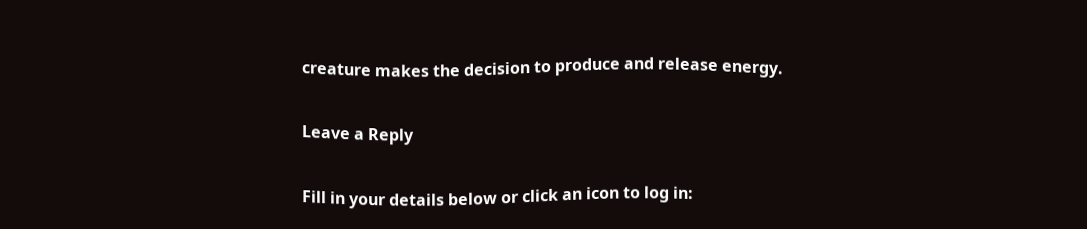creature makes the decision to produce and release energy.

Leave a Reply

Fill in your details below or click an icon to log in: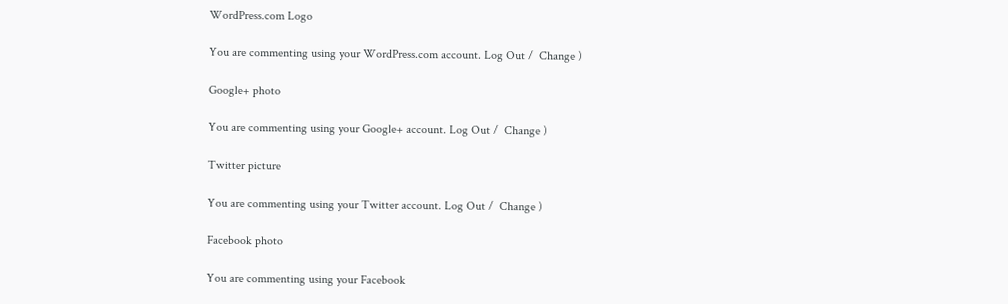WordPress.com Logo

You are commenting using your WordPress.com account. Log Out /  Change )

Google+ photo

You are commenting using your Google+ account. Log Out /  Change )

Twitter picture

You are commenting using your Twitter account. Log Out /  Change )

Facebook photo

You are commenting using your Facebook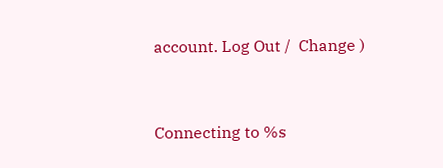account. Log Out /  Change )


Connecting to %s